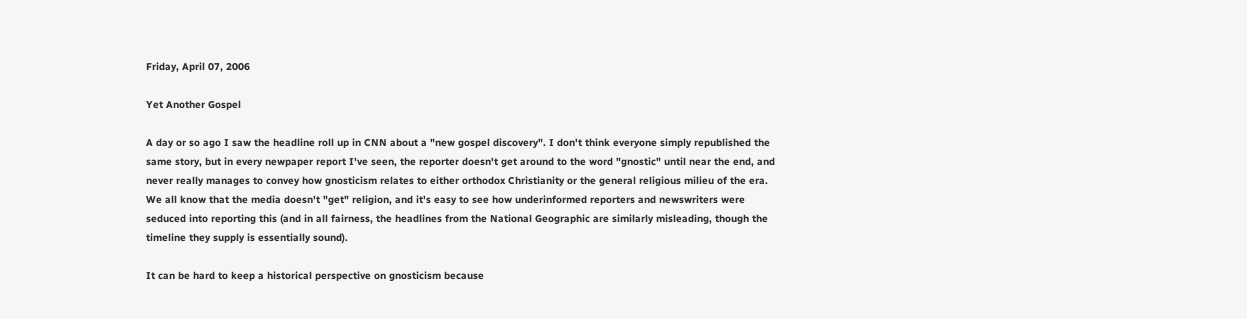Friday, April 07, 2006

Yet Another Gospel

A day or so ago I saw the headline roll up in CNN about a "new gospel discovery". I don't think everyone simply republished the same story, but in every newpaper report I've seen, the reporter doesn't get around to the word "gnostic" until near the end, and never really manages to convey how gnosticism relates to either orthodox Christianity or the general religious milieu of the era. We all know that the media doesn't "get" religion, and it's easy to see how underinformed reporters and newswriters were seduced into reporting this (and in all fairness, the headlines from the National Geographic are similarly misleading, though the timeline they supply is essentially sound).

It can be hard to keep a historical perspective on gnosticism because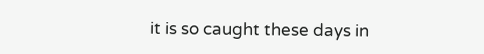it is so caught these days in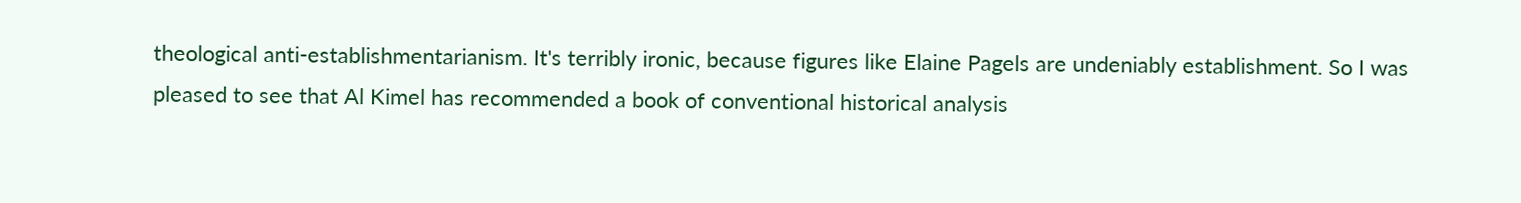theological anti-establishmentarianism. It's terribly ironic, because figures like Elaine Pagels are undeniably establishment. So I was pleased to see that Al Kimel has recommended a book of conventional historical analysis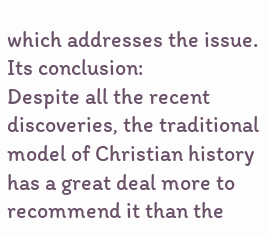which addresses the issue. Its conclusion:
Despite all the recent discoveries, the traditional model of Christian history has a great deal more to recommend it than the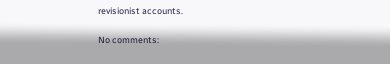revisionist accounts.

No comments: